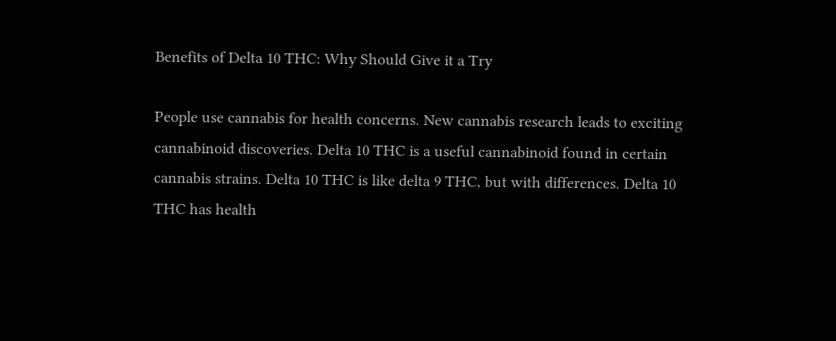Benefits of Delta 10 THC: Why Should Give it a Try

People use cannabis for health concerns. New cannabis research leads to exciting cannabinoid discoveries. Delta 10 THC is a useful cannabinoid found in certain cannabis strains. Delta 10 THC is like delta 9 THC, but with differences. Delta 10 THC has health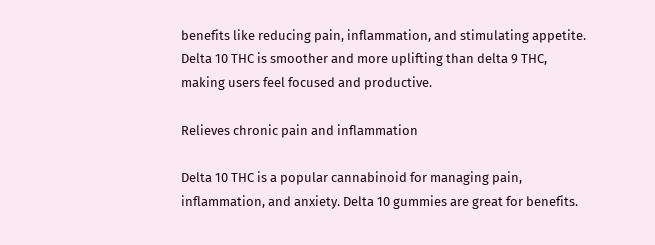benefits like reducing pain, inflammation, and stimulating appetite. Delta 10 THC is smoother and more uplifting than delta 9 THC, making users feel focused and productive.

Relieves chronic pain and inflammation

Delta 10 THC is a popular cannabinoid for managing pain, inflammation, and anxiety. Delta 10 gummies are great for benefits.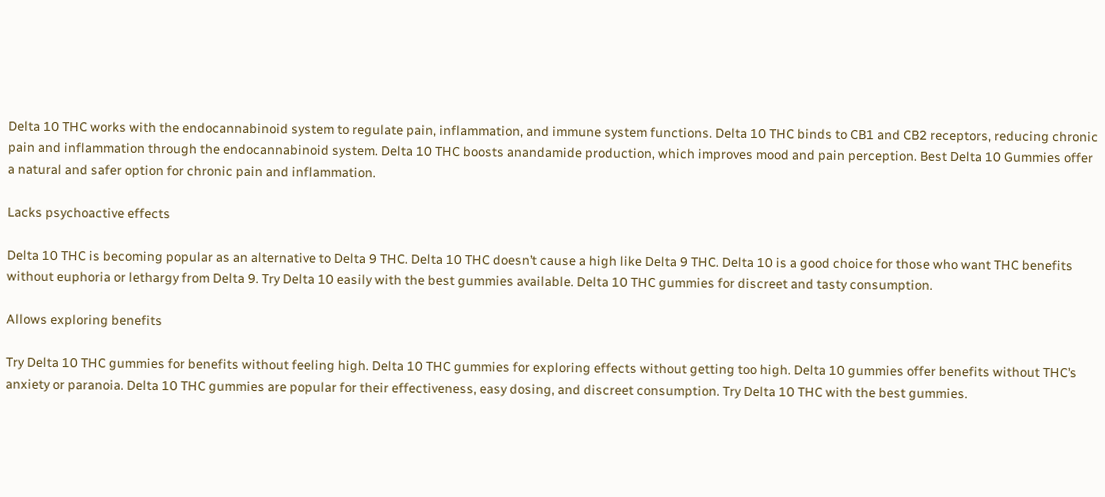Delta 10 THC works with the endocannabinoid system to regulate pain, inflammation, and immune system functions. Delta 10 THC binds to CB1 and CB2 receptors, reducing chronic pain and inflammation through the endocannabinoid system. Delta 10 THC boosts anandamide production, which improves mood and pain perception. Best Delta 10 Gummies offer a natural and safer option for chronic pain and inflammation.

Lacks psychoactive effects

Delta 10 THC is becoming popular as an alternative to Delta 9 THC. Delta 10 THC doesn’t cause a high like Delta 9 THC. Delta 10 is a good choice for those who want THC benefits without euphoria or lethargy from Delta 9. Try Delta 10 easily with the best gummies available. Delta 10 THC gummies for discreet and tasty consumption.

Allows exploring benefits

Try Delta 10 THC gummies for benefits without feeling high. Delta 10 THC gummies for exploring effects without getting too high. Delta 10 gummies offer benefits without THC’s anxiety or paranoia. Delta 10 THC gummies are popular for their effectiveness, easy dosing, and discreet consumption. Try Delta 10 THC with the best gummies.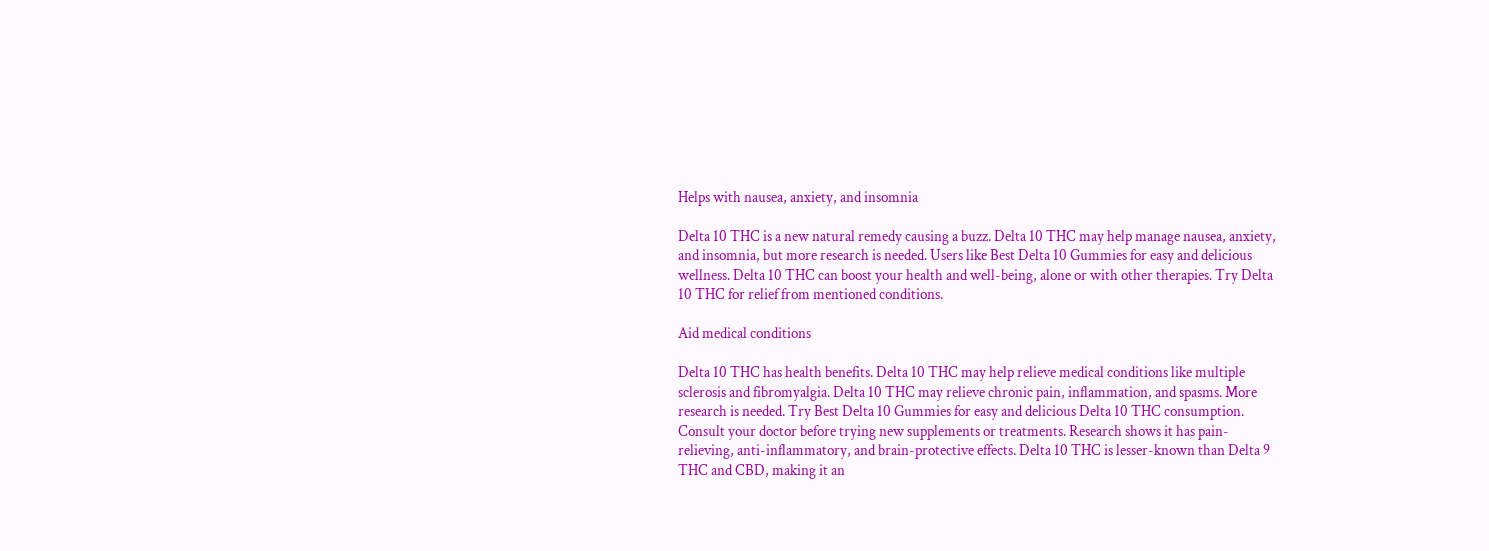Helps with nausea, anxiety, and insomnia

Delta 10 THC is a new natural remedy causing a buzz. Delta 10 THC may help manage nausea, anxiety, and insomnia, but more research is needed. Users like Best Delta 10 Gummies for easy and delicious wellness. Delta 10 THC can boost your health and well-being, alone or with other therapies. Try Delta 10 THC for relief from mentioned conditions.

Aid medical conditions

Delta 10 THC has health benefits. Delta 10 THC may help relieve medical conditions like multiple sclerosis and fibromyalgia. Delta 10 THC may relieve chronic pain, inflammation, and spasms. More research is needed. Try Best Delta 10 Gummies for easy and delicious Delta 10 THC consumption. Consult your doctor before trying new supplements or treatments. Research shows it has pain-relieving, anti-inflammatory, and brain-protective effects. Delta 10 THC is lesser-known than Delta 9 THC and CBD, making it an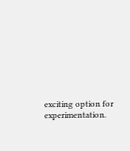exciting option for experimentation.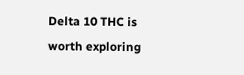Delta 10 THC is worth exploring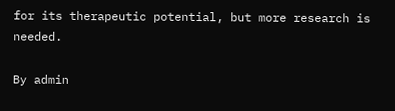for its therapeutic potential, but more research is needed.

By admin